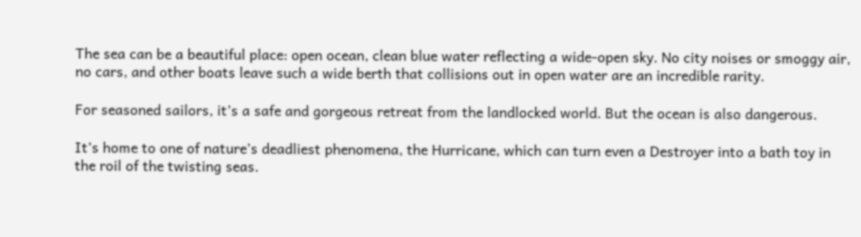The sea can be a beautiful place: open ocean, clean blue water reflecting a wide-open sky. No city noises or smoggy air, no cars, and other boats leave such a wide berth that collisions out in open water are an incredible rarity.

For seasoned sailors, it’s a safe and gorgeous retreat from the landlocked world. But the ocean is also dangerous.

It’s home to one of nature’s deadliest phenomena, the Hurricane, which can turn even a Destroyer into a bath toy in the roil of the twisting seas.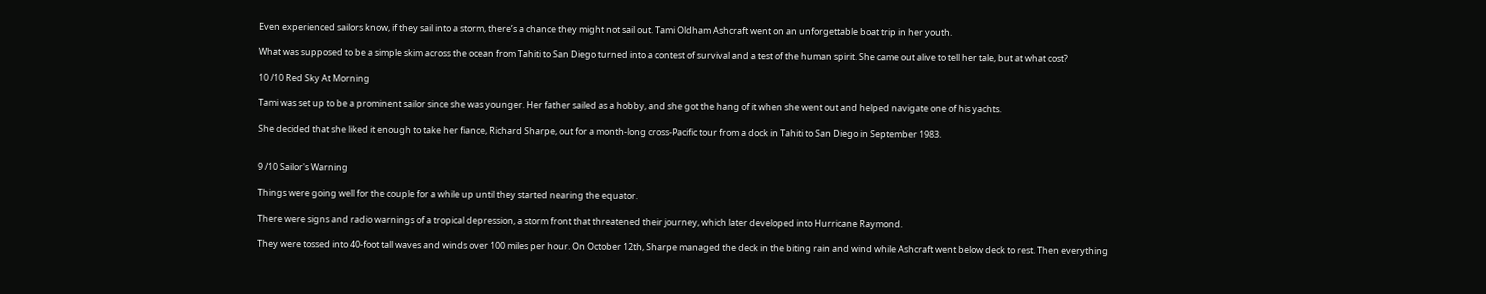Even experienced sailors know, if they sail into a storm, there’s a chance they might not sail out. Tami Oldham Ashcraft went on an unforgettable boat trip in her youth.

What was supposed to be a simple skim across the ocean from Tahiti to San Diego turned into a contest of survival and a test of the human spirit. She came out alive to tell her tale, but at what cost?

10 /10 Red Sky At Morning

Tami was set up to be a prominent sailor since she was younger. Her father sailed as a hobby, and she got the hang of it when she went out and helped navigate one of his yachts.

She decided that she liked it enough to take her fiance, Richard Sharpe, out for a month-long cross-Pacific tour from a dock in Tahiti to San Diego in September 1983.


9 /10 Sailor's Warning

Things were going well for the couple for a while up until they started nearing the equator.

There were signs and radio warnings of a tropical depression, a storm front that threatened their journey, which later developed into Hurricane Raymond.

They were tossed into 40-foot tall waves and winds over 100 miles per hour. On October 12th, Sharpe managed the deck in the biting rain and wind while Ashcraft went below deck to rest. Then everything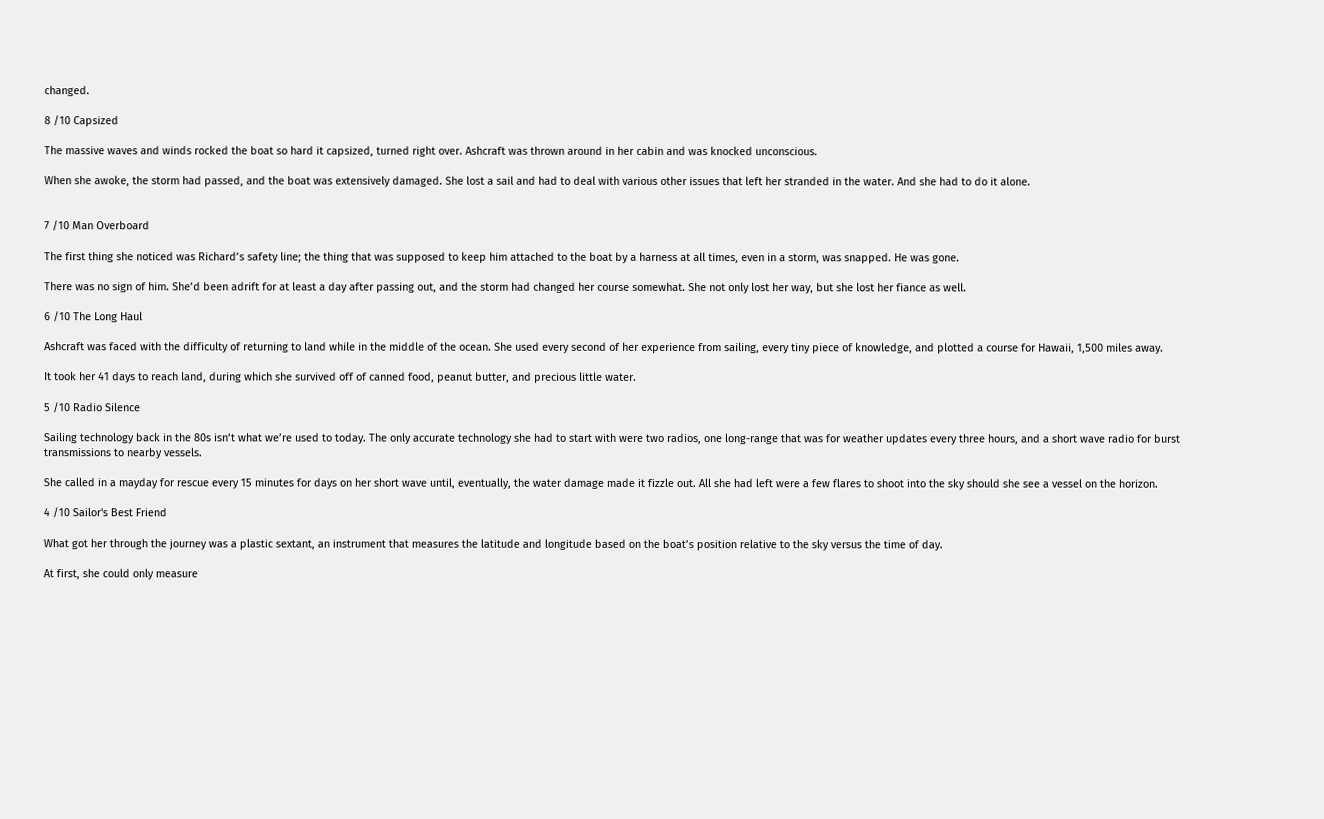changed.

8 /10 Capsized

The massive waves and winds rocked the boat so hard it capsized, turned right over. Ashcraft was thrown around in her cabin and was knocked unconscious.

When she awoke, the storm had passed, and the boat was extensively damaged. She lost a sail and had to deal with various other issues that left her stranded in the water. And she had to do it alone.


7 /10 Man Overboard

The first thing she noticed was Richard’s safety line; the thing that was supposed to keep him attached to the boat by a harness at all times, even in a storm, was snapped. He was gone.

There was no sign of him. She’d been adrift for at least a day after passing out, and the storm had changed her course somewhat. She not only lost her way, but she lost her fiance as well.

6 /10 The Long Haul

Ashcraft was faced with the difficulty of returning to land while in the middle of the ocean. She used every second of her experience from sailing, every tiny piece of knowledge, and plotted a course for Hawaii, 1,500 miles away.

It took her 41 days to reach land, during which she survived off of canned food, peanut butter, and precious little water.

5 /10 Radio Silence

Sailing technology back in the 80s isn’t what we’re used to today. The only accurate technology she had to start with were two radios, one long-range that was for weather updates every three hours, and a short wave radio for burst transmissions to nearby vessels.

She called in a mayday for rescue every 15 minutes for days on her short wave until, eventually, the water damage made it fizzle out. All she had left were a few flares to shoot into the sky should she see a vessel on the horizon.

4 /10 Sailor's Best Friend

What got her through the journey was a plastic sextant, an instrument that measures the latitude and longitude based on the boat’s position relative to the sky versus the time of day.

At first, she could only measure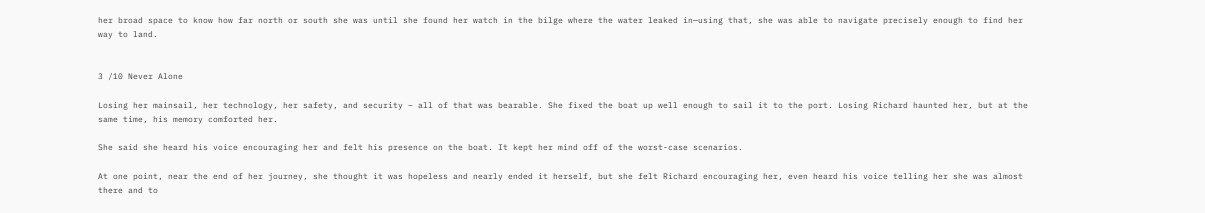her broad space to know how far north or south she was until she found her watch in the bilge where the water leaked in—using that, she was able to navigate precisely enough to find her way to land.


3 /10 Never Alone

Losing her mainsail, her technology, her safety, and security – all of that was bearable. She fixed the boat up well enough to sail it to the port. Losing Richard haunted her, but at the same time, his memory comforted her.

She said she heard his voice encouraging her and felt his presence on the boat. It kept her mind off of the worst-case scenarios.

At one point, near the end of her journey, she thought it was hopeless and nearly ended it herself, but she felt Richard encouraging her, even heard his voice telling her she was almost there and to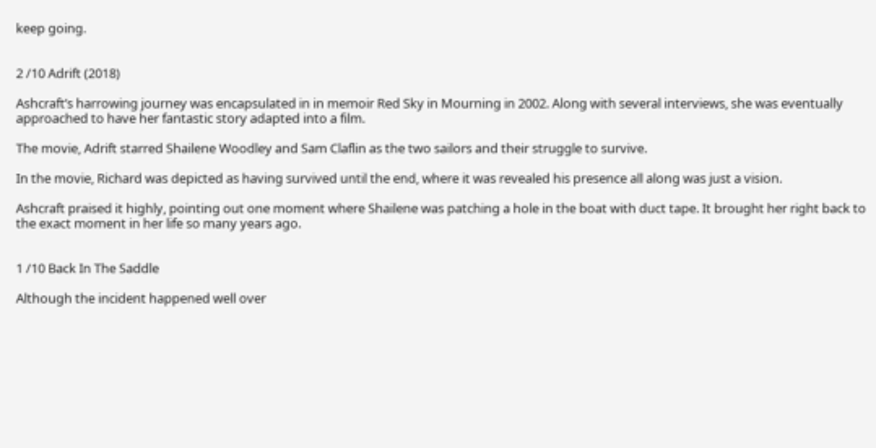keep going.


2 /10 Adrift (2018)

Ashcraft’s harrowing journey was encapsulated in in memoir Red Sky in Mourning in 2002. Along with several interviews, she was eventually approached to have her fantastic story adapted into a film.

The movie, Adrift starred Shailene Woodley and Sam Claflin as the two sailors and their struggle to survive.

In the movie, Richard was depicted as having survived until the end, where it was revealed his presence all along was just a vision.

Ashcraft praised it highly, pointing out one moment where Shailene was patching a hole in the boat with duct tape. It brought her right back to the exact moment in her life so many years ago.


1 /10 Back In The Saddle

Although the incident happened well over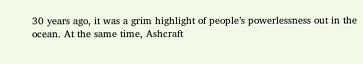30 years ago, it was a grim highlight of people’s powerlessness out in the ocean. At the same time, Ashcraft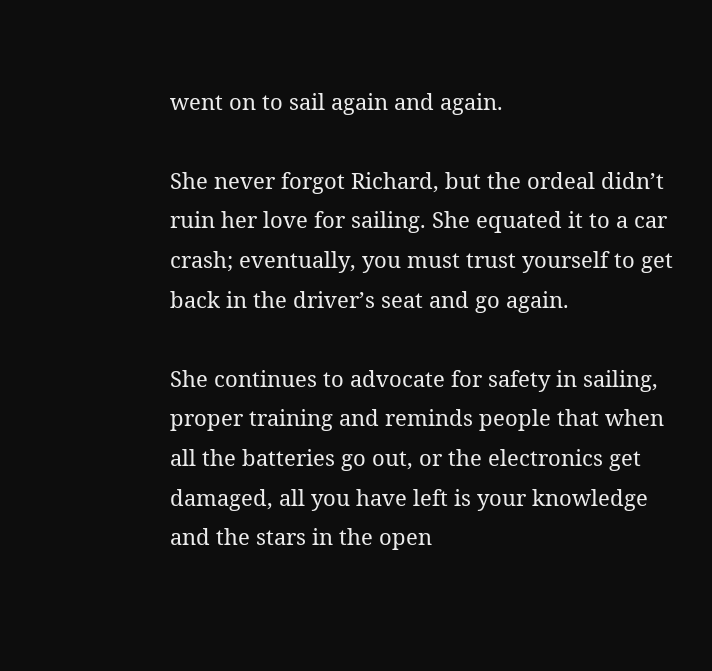went on to sail again and again.

She never forgot Richard, but the ordeal didn’t ruin her love for sailing. She equated it to a car crash; eventually, you must trust yourself to get back in the driver’s seat and go again.

She continues to advocate for safety in sailing, proper training and reminds people that when all the batteries go out, or the electronics get damaged, all you have left is your knowledge and the stars in the open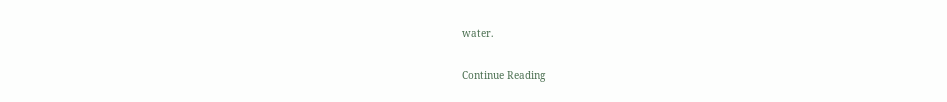water.

Continue Reading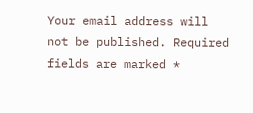Your email address will not be published. Required fields are marked *